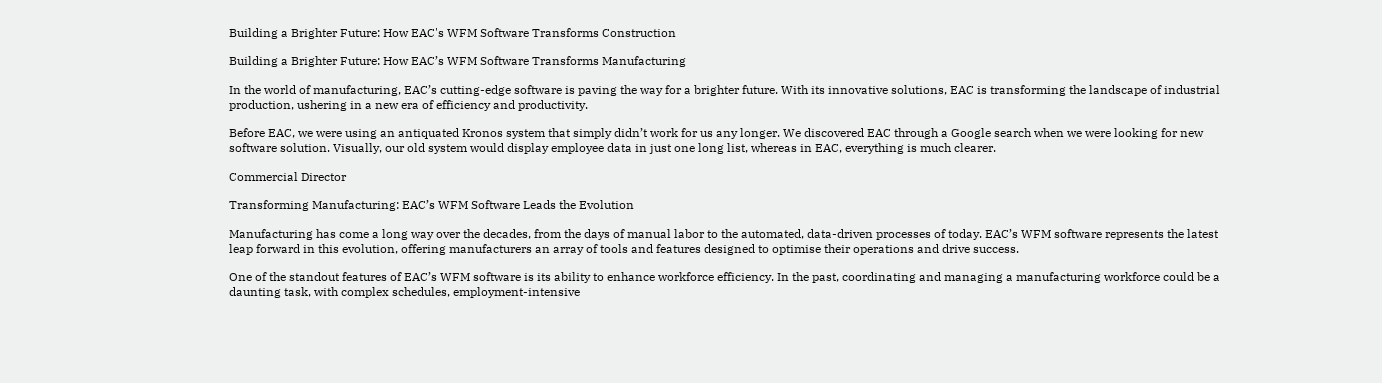Building a Brighter Future: How EAC's WFM Software Transforms Construction

Building a Brighter Future: How EAC’s WFM Software Transforms Manufacturing

In the world of manufacturing, EAC’s cutting-edge software is paving the way for a brighter future. With its innovative solutions, EAC is transforming the landscape of industrial production, ushering in a new era of efficiency and productivity.

Before EAC, we were using an antiquated Kronos system that simply didn’t work for us any longer. We discovered EAC through a Google search when we were looking for new software solution. Visually, our old system would display employee data in just one long list, whereas in EAC, everything is much clearer.

Commercial Director

Transforming Manufacturing: EAC’s WFM Software Leads the Evolution

Manufacturing has come a long way over the decades, from the days of manual labor to the automated, data-driven processes of today. EAC’s WFM software represents the latest leap forward in this evolution, offering manufacturers an array of tools and features designed to optimise their operations and drive success.

One of the standout features of EAC’s WFM software is its ability to enhance workforce efficiency. In the past, coordinating and managing a manufacturing workforce could be a daunting task, with complex schedules, employment-intensive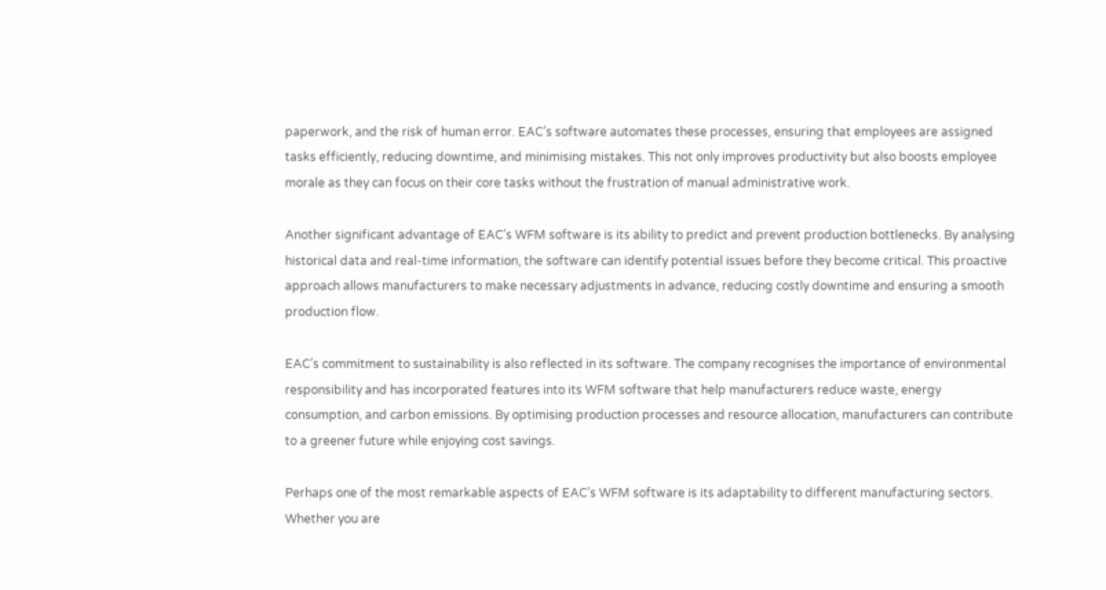paperwork, and the risk of human error. EAC’s software automates these processes, ensuring that employees are assigned tasks efficiently, reducing downtime, and minimising mistakes. This not only improves productivity but also boosts employee morale as they can focus on their core tasks without the frustration of manual administrative work.

Another significant advantage of EAC’s WFM software is its ability to predict and prevent production bottlenecks. By analysing historical data and real-time information, the software can identify potential issues before they become critical. This proactive approach allows manufacturers to make necessary adjustments in advance, reducing costly downtime and ensuring a smooth production flow.

EAC’s commitment to sustainability is also reflected in its software. The company recognises the importance of environmental responsibility and has incorporated features into its WFM software that help manufacturers reduce waste, energy consumption, and carbon emissions. By optimising production processes and resource allocation, manufacturers can contribute to a greener future while enjoying cost savings.

Perhaps one of the most remarkable aspects of EAC’s WFM software is its adaptability to different manufacturing sectors. Whether you are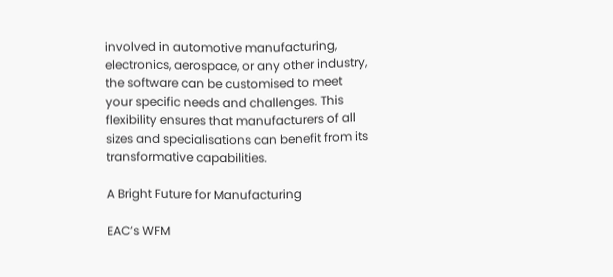involved in automotive manufacturing, electronics, aerospace, or any other industry, the software can be customised to meet your specific needs and challenges. This flexibility ensures that manufacturers of all sizes and specialisations can benefit from its transformative capabilities.

A Bright Future for Manufacturing

EAC’s WFM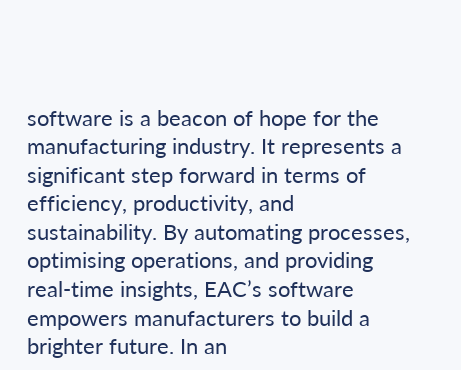software is a beacon of hope for the manufacturing industry. It represents a significant step forward in terms of efficiency, productivity, and sustainability. By automating processes, optimising operations, and providing real-time insights, EAC’s software empowers manufacturers to build a brighter future. In an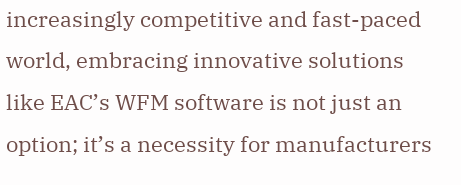increasingly competitive and fast-paced world, embracing innovative solutions like EAC’s WFM software is not just an option; it’s a necessity for manufacturers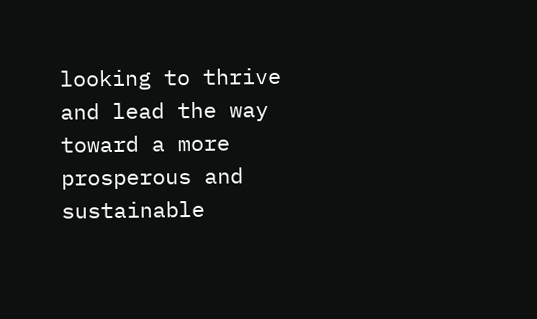looking to thrive and lead the way toward a more prosperous and sustainable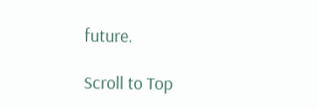future.

Scroll to Top